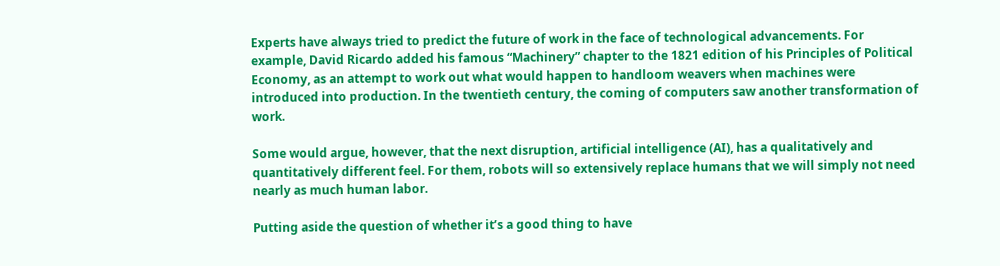Experts have always tried to predict the future of work in the face of technological advancements. For example, David Ricardo added his famous “Machinery” chapter to the 1821 edition of his Principles of Political Economy, as an attempt to work out what would happen to handloom weavers when machines were introduced into production. In the twentieth century, the coming of computers saw another transformation of work.

Some would argue, however, that the next disruption, artificial intelligence (AI), has a qualitatively and quantitatively different feel. For them, robots will so extensively replace humans that we will simply not need nearly as much human labor.

Putting aside the question of whether it’s a good thing to have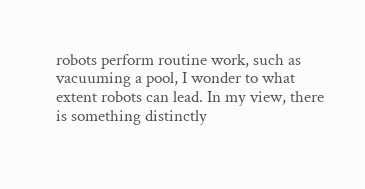robots perform routine work, such as vacuuming a pool, I wonder to what extent robots can lead. In my view, there is something distinctly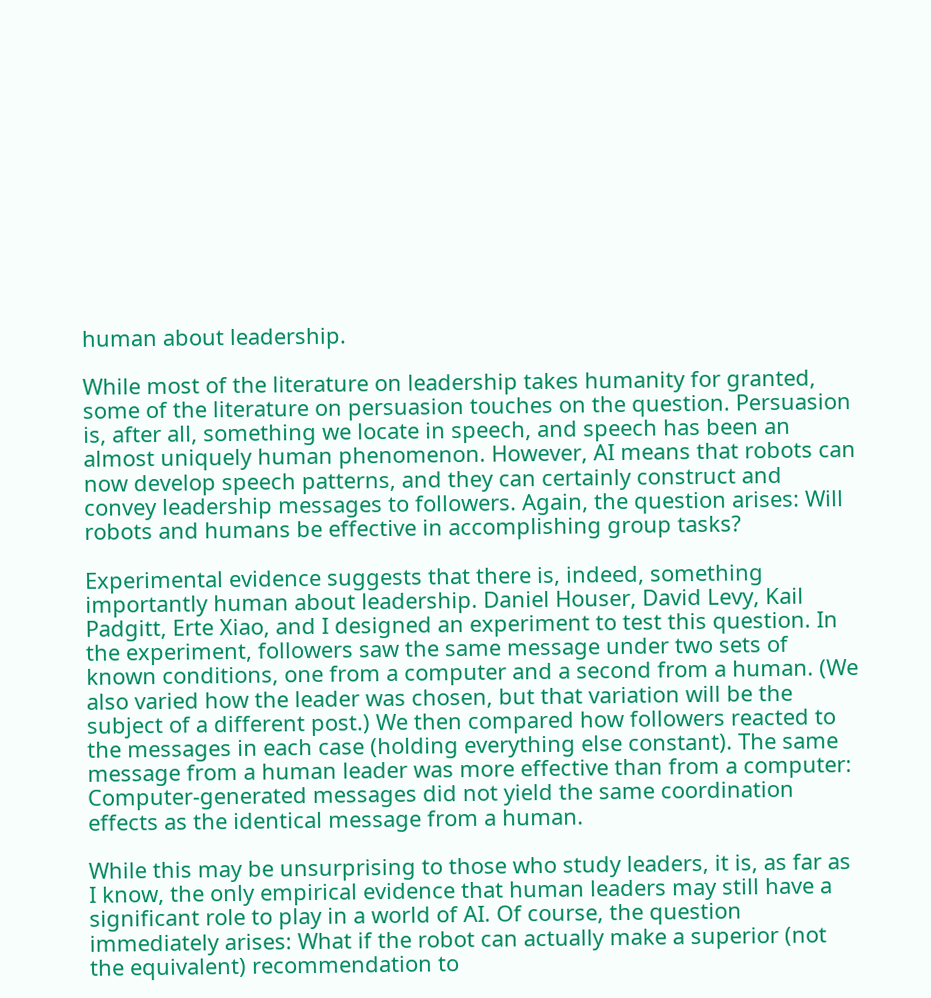human about leadership.

While most of the literature on leadership takes humanity for granted, some of the literature on persuasion touches on the question. Persuasion is, after all, something we locate in speech, and speech has been an almost uniquely human phenomenon. However, AI means that robots can now develop speech patterns, and they can certainly construct and convey leadership messages to followers. Again, the question arises: Will robots and humans be effective in accomplishing group tasks?

Experimental evidence suggests that there is, indeed, something importantly human about leadership. Daniel Houser, David Levy, Kail Padgitt, Erte Xiao, and I designed an experiment to test this question. In the experiment, followers saw the same message under two sets of known conditions, one from a computer and a second from a human. (We also varied how the leader was chosen, but that variation will be the subject of a different post.) We then compared how followers reacted to the messages in each case (holding everything else constant). The same message from a human leader was more effective than from a computer: Computer-generated messages did not yield the same coordination effects as the identical message from a human.

While this may be unsurprising to those who study leaders, it is, as far as I know, the only empirical evidence that human leaders may still have a significant role to play in a world of AI. Of course, the question immediately arises: What if the robot can actually make a superior (not the equivalent) recommendation to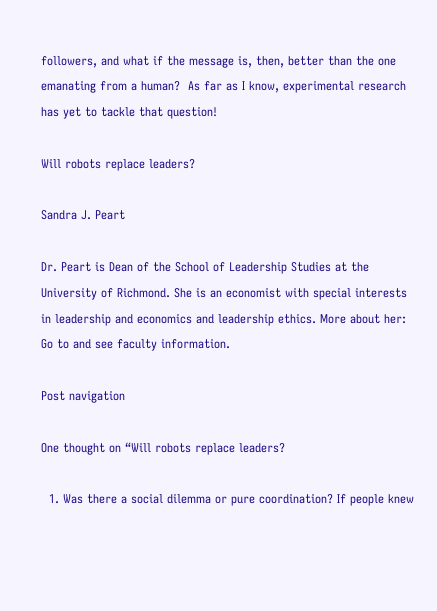followers, and what if the message is, then, better than the one emanating from a human?  As far as I know, experimental research has yet to tackle that question!

Will robots replace leaders?

Sandra J. Peart

Dr. Peart is Dean of the School of Leadership Studies at the University of Richmond. She is an economist with special interests in leadership and economics and leadership ethics. More about her: Go to and see faculty information.

Post navigation

One thought on “Will robots replace leaders?

  1. Was there a social dilemma or pure coordination? If people knew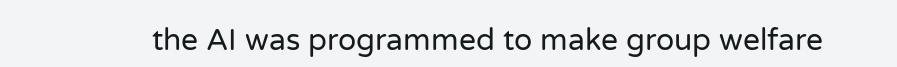the AI was programmed to make group welfare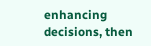enhancing decisions, then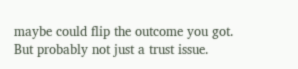maybe could flip the outcome you got. But probably not just a trust issue.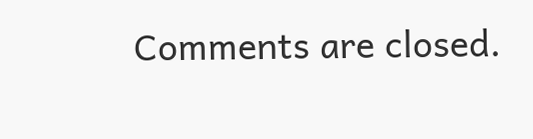Comments are closed.